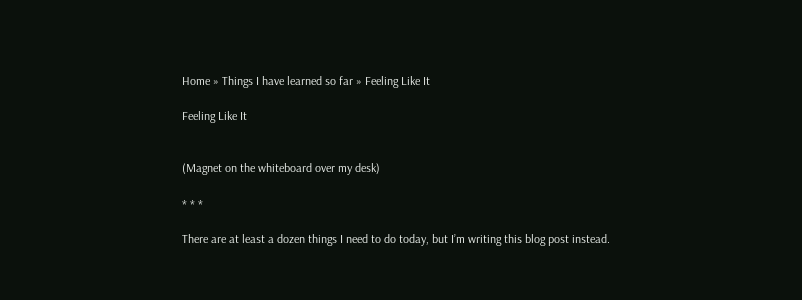Home » Things I have learned so far » Feeling Like It

Feeling Like It


(Magnet on the whiteboard over my desk)

* * *

There are at least a dozen things I need to do today, but I’m writing this blog post instead.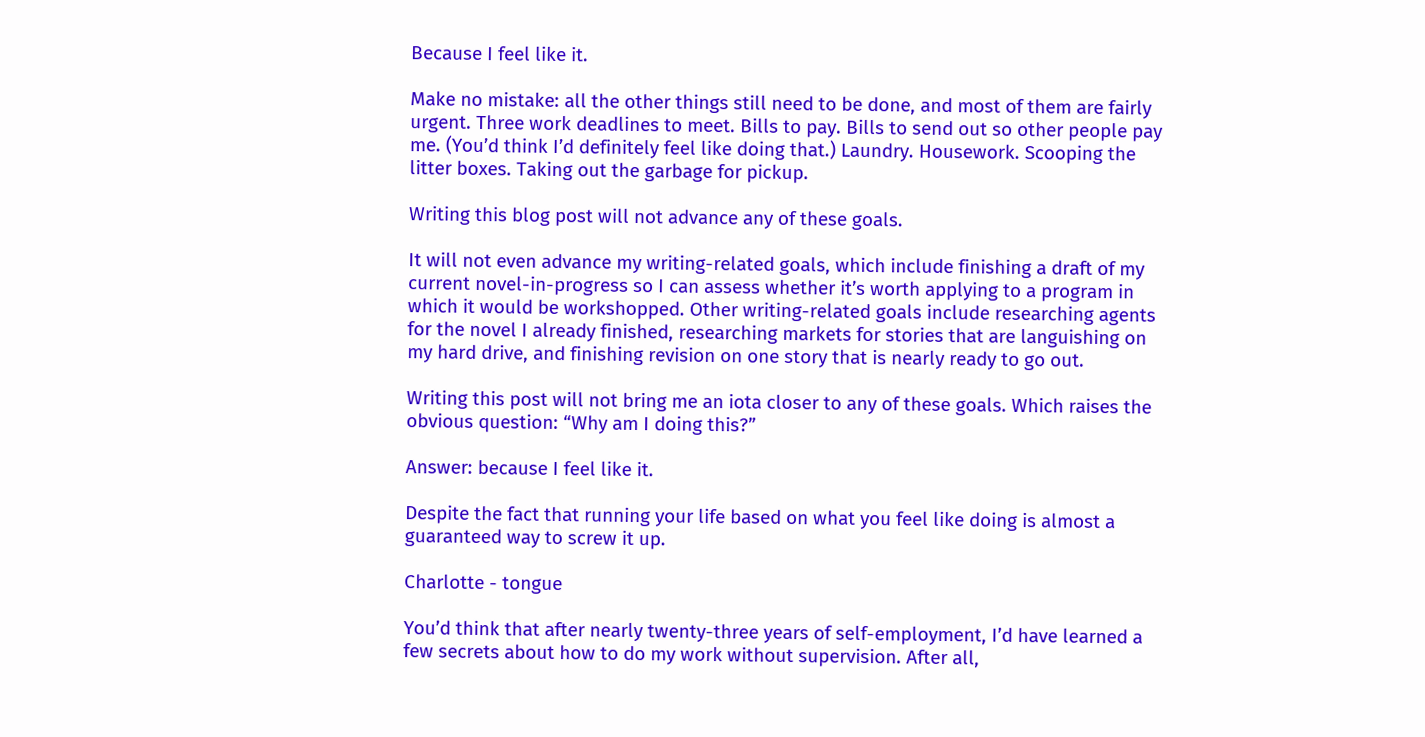Because I feel like it.

Make no mistake: all the other things still need to be done, and most of them are fairly urgent. Three work deadlines to meet. Bills to pay. Bills to send out so other people pay me. (You’d think I’d definitely feel like doing that.) Laundry. Housework. Scooping the litter boxes. Taking out the garbage for pickup.

Writing this blog post will not advance any of these goals.

It will not even advance my writing-related goals, which include finishing a draft of my current novel-in-progress so I can assess whether it’s worth applying to a program in which it would be workshopped. Other writing-related goals include researching agents for the novel I already finished, researching markets for stories that are languishing on my hard drive, and finishing revision on one story that is nearly ready to go out.

Writing this post will not bring me an iota closer to any of these goals. Which raises the obvious question: “Why am I doing this?”

Answer: because I feel like it.

Despite the fact that running your life based on what you feel like doing is almost a guaranteed way to screw it up.

Charlotte - tongue

You’d think that after nearly twenty-three years of self-employment, I’d have learned a few secrets about how to do my work without supervision. After all,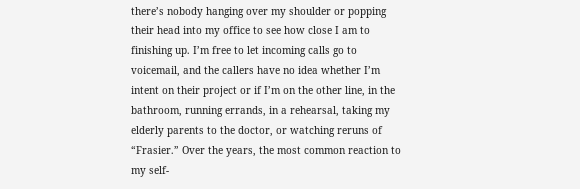there’s nobody hanging over my shoulder or popping their head into my office to see how close I am to finishing up. I’m free to let incoming calls go to voicemail, and the callers have no idea whether I’m intent on their project or if I’m on the other line, in the bathroom, running errands, in a rehearsal, taking my elderly parents to the doctor, or watching reruns of “Frasier.” Over the years, the most common reaction to my self-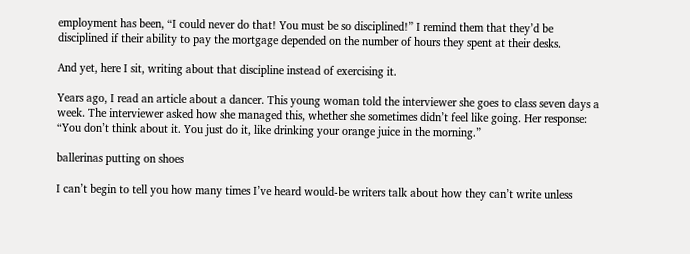employment has been, “I could never do that! You must be so disciplined!” I remind them that they’d be disciplined if their ability to pay the mortgage depended on the number of hours they spent at their desks.

And yet, here I sit, writing about that discipline instead of exercising it.

Years ago, I read an article about a dancer. This young woman told the interviewer she goes to class seven days a week. The interviewer asked how she managed this, whether she sometimes didn’t feel like going. Her response: “You don’t think about it. You just do it, like drinking your orange juice in the morning.”

ballerinas putting on shoes

I can’t begin to tell you how many times I’ve heard would-be writers talk about how they can’t write unless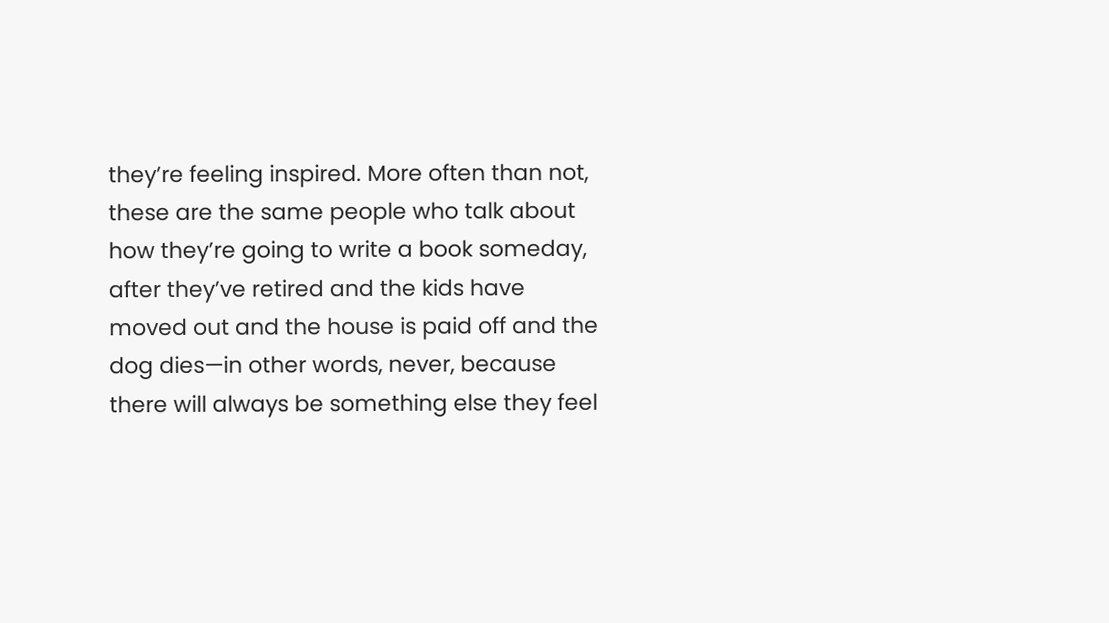they’re feeling inspired. More often than not, these are the same people who talk about how they’re going to write a book someday, after they’ve retired and the kids have moved out and the house is paid off and the dog dies—in other words, never, because there will always be something else they feel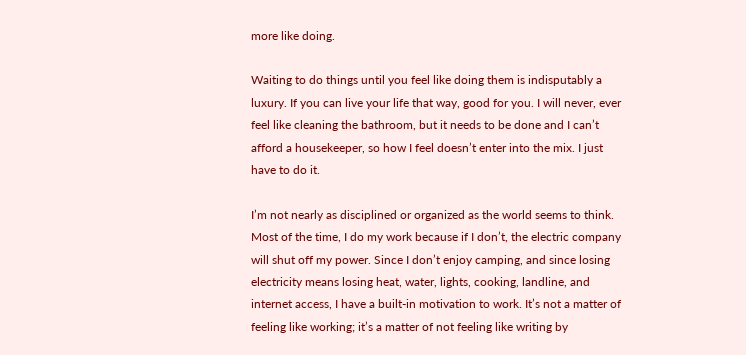more like doing.

Waiting to do things until you feel like doing them is indisputably a luxury. If you can live your life that way, good for you. I will never, ever feel like cleaning the bathroom, but it needs to be done and I can’t afford a housekeeper, so how I feel doesn’t enter into the mix. I just have to do it.

I’m not nearly as disciplined or organized as the world seems to think. Most of the time, I do my work because if I don’t, the electric company will shut off my power. Since I don’t enjoy camping, and since losing electricity means losing heat, water, lights, cooking, landline, and internet access, I have a built-in motivation to work. It’s not a matter of feeling like working; it’s a matter of not feeling like writing by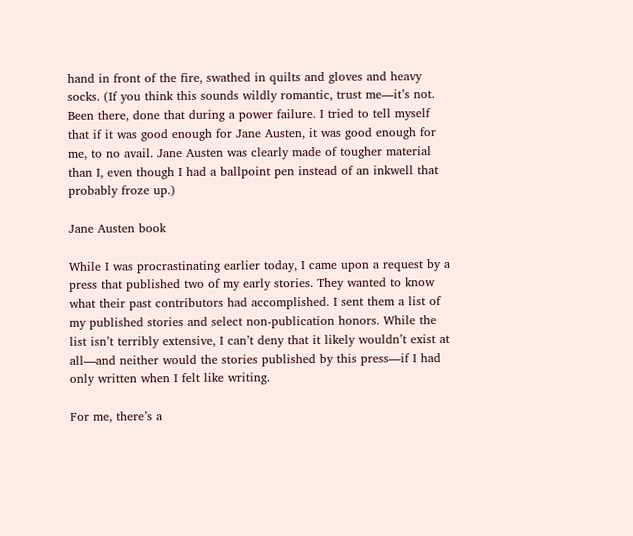hand in front of the fire, swathed in quilts and gloves and heavy socks. (If you think this sounds wildly romantic, trust me—it’s not. Been there, done that during a power failure. I tried to tell myself that if it was good enough for Jane Austen, it was good enough for me, to no avail. Jane Austen was clearly made of tougher material than I, even though I had a ballpoint pen instead of an inkwell that probably froze up.)

Jane Austen book

While I was procrastinating earlier today, I came upon a request by a press that published two of my early stories. They wanted to know what their past contributors had accomplished. I sent them a list of my published stories and select non-publication honors. While the list isn’t terribly extensive, I can’t deny that it likely wouldn’t exist at all—and neither would the stories published by this press—if I had only written when I felt like writing.

For me, there’s a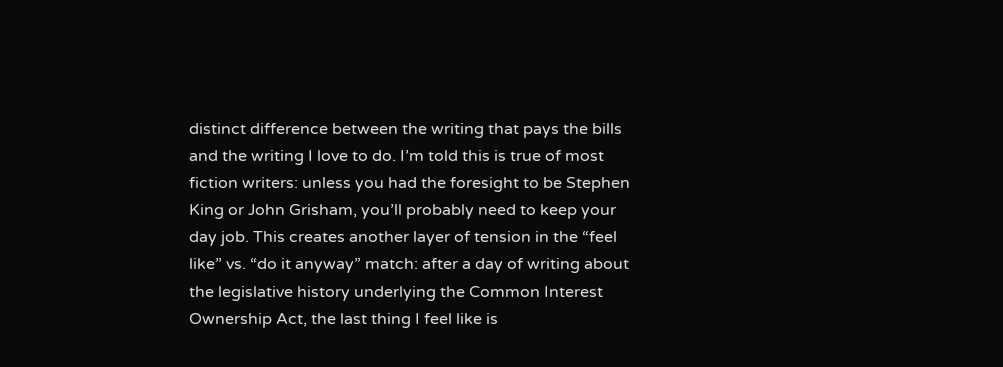distinct difference between the writing that pays the bills and the writing I love to do. I’m told this is true of most fiction writers: unless you had the foresight to be Stephen King or John Grisham, you’ll probably need to keep your day job. This creates another layer of tension in the “feel like” vs. “do it anyway” match: after a day of writing about the legislative history underlying the Common Interest Ownership Act, the last thing I feel like is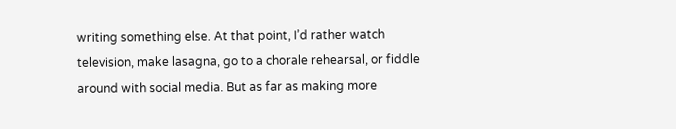writing something else. At that point, I’d rather watch television, make lasagna, go to a chorale rehearsal, or fiddle around with social media. But as far as making more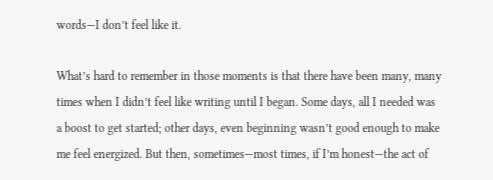words—I don’t feel like it.

What’s hard to remember in those moments is that there have been many, many times when I didn’t feel like writing until I began. Some days, all I needed was a boost to get started; other days, even beginning wasn’t good enough to make me feel energized. But then, sometimes—most times, if I’m honest—the act of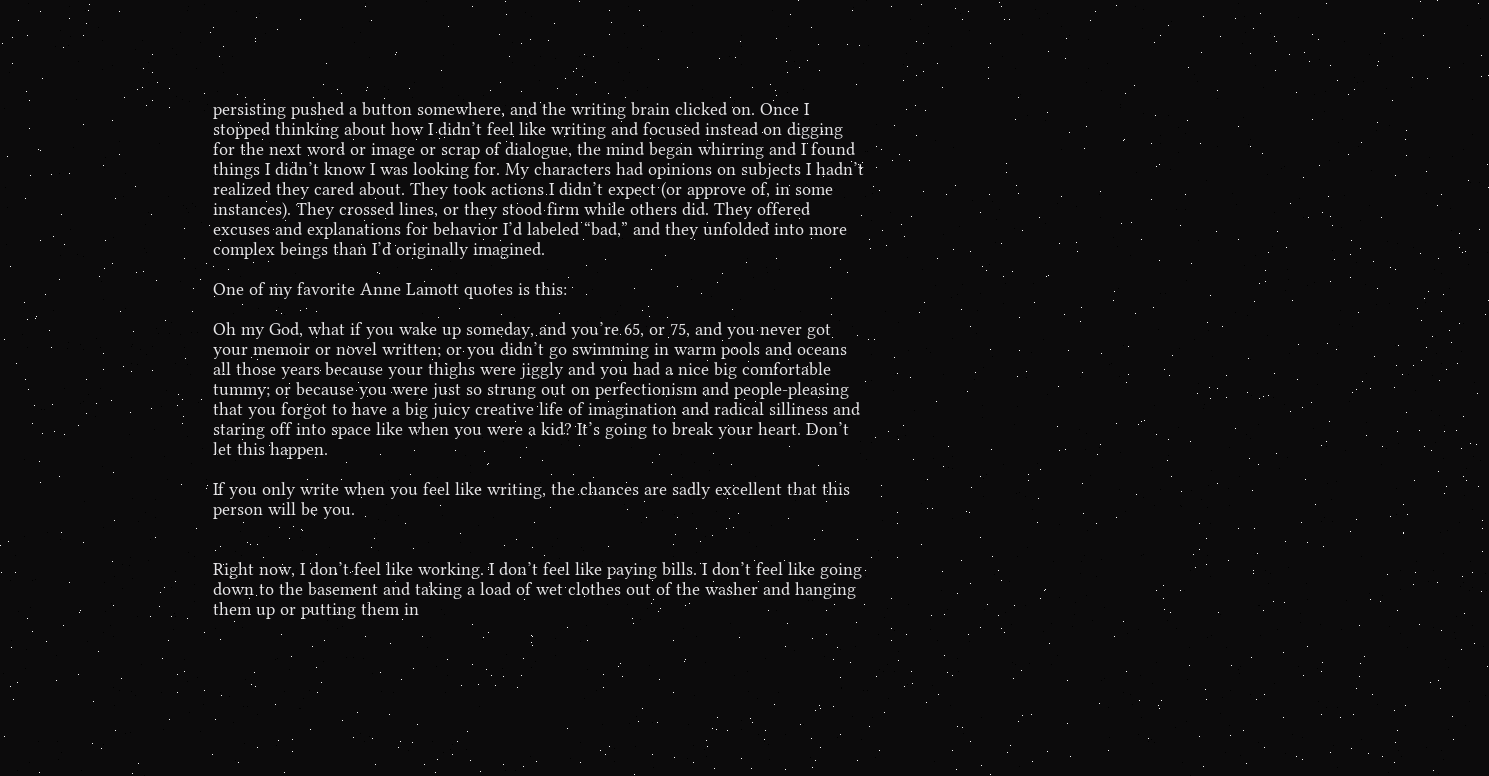persisting pushed a button somewhere, and the writing brain clicked on. Once I stopped thinking about how I didn’t feel like writing and focused instead on digging for the next word or image or scrap of dialogue, the mind began whirring and I found things I didn’t know I was looking for. My characters had opinions on subjects I hadn’t realized they cared about. They took actions I didn’t expect (or approve of, in some instances). They crossed lines, or they stood firm while others did. They offered excuses and explanations for behavior I’d labeled “bad,” and they unfolded into more complex beings than I’d originally imagined.

One of my favorite Anne Lamott quotes is this:

Oh my God, what if you wake up someday, and you’re 65, or 75, and you never got your memoir or novel written; or you didn’t go swimming in warm pools and oceans all those years because your thighs were jiggly and you had a nice big comfortable tummy; or because you were just so strung out on perfectionism and people-pleasing that you forgot to have a big juicy creative life of imagination and radical silliness and staring off into space like when you were a kid? It’s going to break your heart. Don’t let this happen.

If you only write when you feel like writing, the chances are sadly excellent that this person will be you.


Right now, I don’t feel like working. I don’t feel like paying bills. I don’t feel like going down to the basement and taking a load of wet clothes out of the washer and hanging them up or putting them in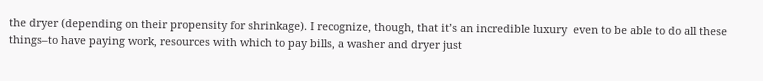the dryer (depending on their propensity for shrinkage). I recognize, though, that it’s an incredible luxury  even to be able to do all these things–to have paying work, resources with which to pay bills, a washer and dryer just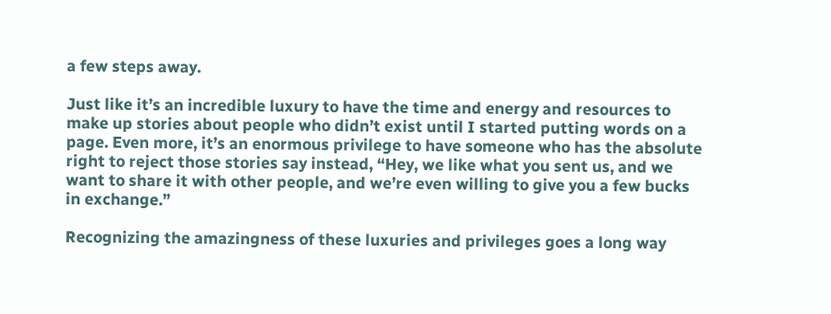a few steps away.

Just like it’s an incredible luxury to have the time and energy and resources to make up stories about people who didn’t exist until I started putting words on a page. Even more, it’s an enormous privilege to have someone who has the absolute right to reject those stories say instead, “Hey, we like what you sent us, and we want to share it with other people, and we’re even willing to give you a few bucks in exchange.”

Recognizing the amazingness of these luxuries and privileges goes a long way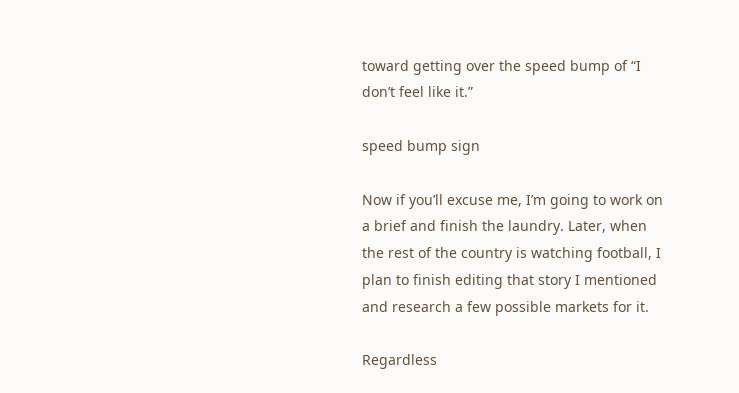toward getting over the speed bump of “I don’t feel like it.”

speed bump sign

Now if you’ll excuse me, I’m going to work on a brief and finish the laundry. Later, when the rest of the country is watching football, I plan to finish editing that story I mentioned and research a few possible markets for it.

Regardless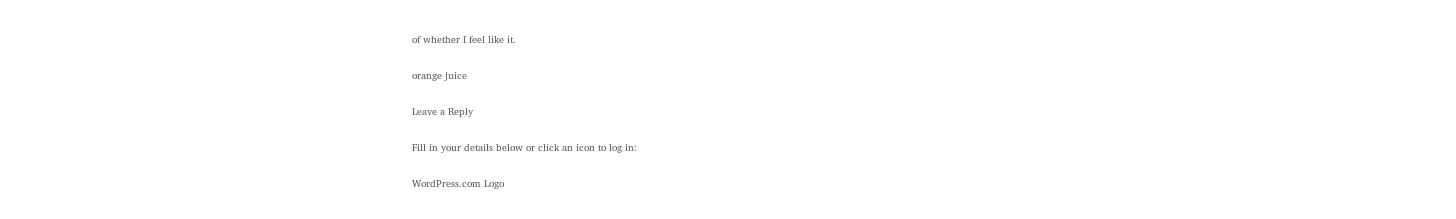of whether I feel like it.

orange juice

Leave a Reply

Fill in your details below or click an icon to log in:

WordPress.com Logo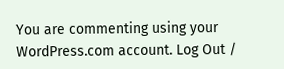You are commenting using your WordPress.com account. Log Out /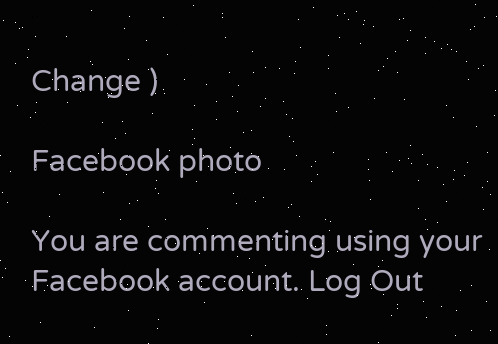Change )

Facebook photo

You are commenting using your Facebook account. Log Out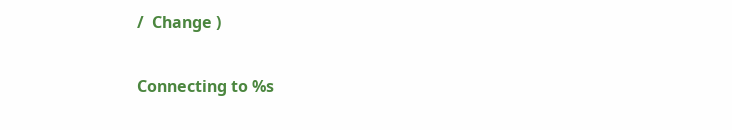/  Change )

Connecting to %s